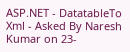ASP.NET - DatatableTo Xml - Asked By Naresh Kumar on 23-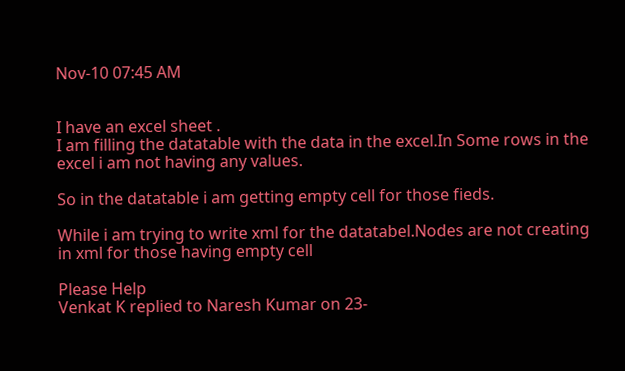Nov-10 07:45 AM


I have an excel sheet .
I am filling the datatable with the data in the excel.In Some rows in the excel i am not having any values.

So in the datatable i am getting empty cell for those fieds.

While i am trying to write xml for the datatabel.Nodes are not creating in xml for those having empty cell

Please Help
Venkat K replied to Naresh Kumar on 23-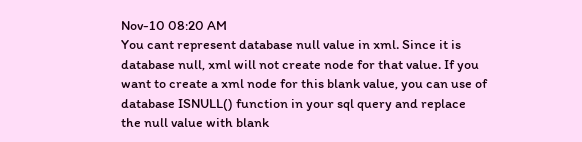Nov-10 08:20 AM
You cant represent database null value in xml. Since it is database null, xml will not create node for that value. If you want to create a xml node for this blank value, you can use of database ISNULL() function in your sql query and replace the null value with blank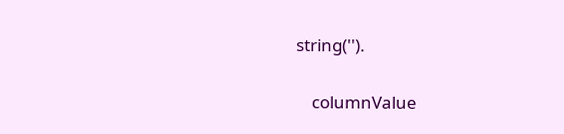string('').

    columnValue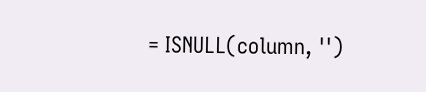= ISNULL(column, '')